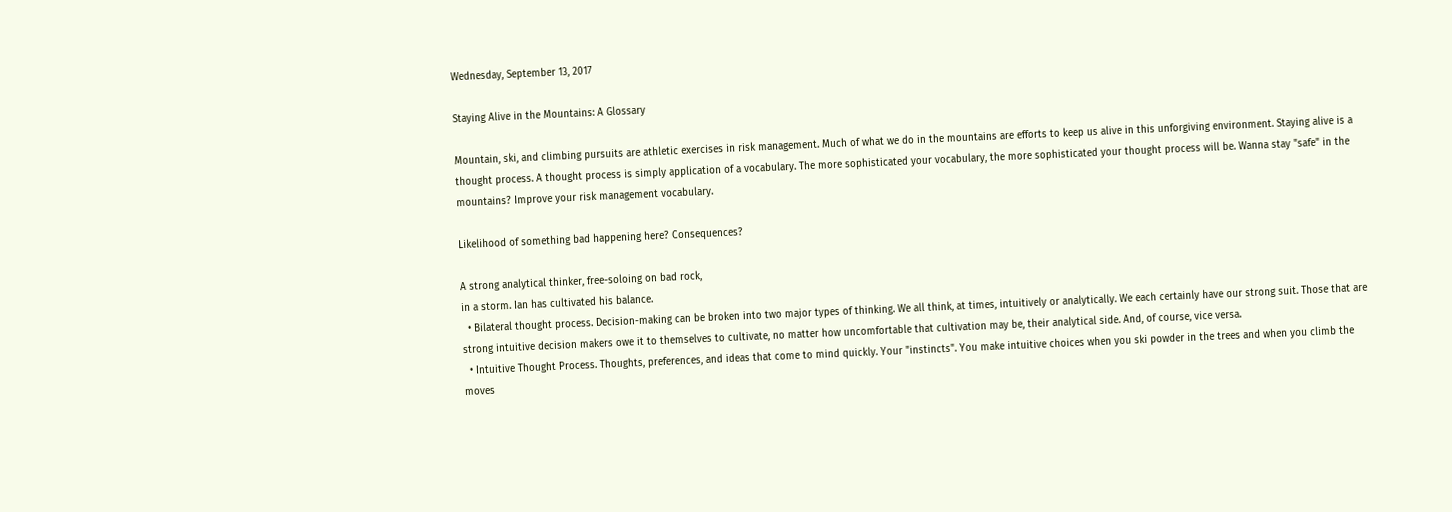Wednesday, September 13, 2017

Staying Alive in the Mountains: A Glossary

Mountain, ski, and climbing pursuits are athletic exercises in risk management. Much of what we do in the mountains are efforts to keep us alive in this unforgiving environment. Staying alive is a thought process. A thought process is simply application of a vocabulary. The more sophisticated your vocabulary, the more sophisticated your thought process will be. Wanna stay "safe" in the mountains? Improve your risk management vocabulary.

Likelihood of something bad happening here? Consequences?

A strong analytical thinker, free-soloing on bad rock,
in a storm. Ian has cultivated his balance.
  • Bilateral thought process. Decision-making can be broken into two major types of thinking. We all think, at times, intuitively or analytically. We each certainly have our strong suit. Those that are strong intuitive decision makers owe it to themselves to cultivate, no matter how uncomfortable that cultivation may be, their analytical side. And, of course, vice versa.
  • Intuitive Thought Process. Thoughts, preferences, and ideas that come to mind quickly. Your "instincts". You make intuitive choices when you ski powder in the trees and when you climb the moves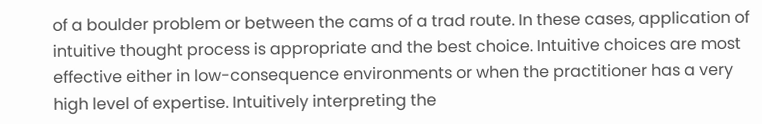of a boulder problem or between the cams of a trad route. In these cases, application of intuitive thought process is appropriate and the best choice. Intuitive choices are most effective either in low-consequence environments or when the practitioner has a very high level of expertise. Intuitively interpreting the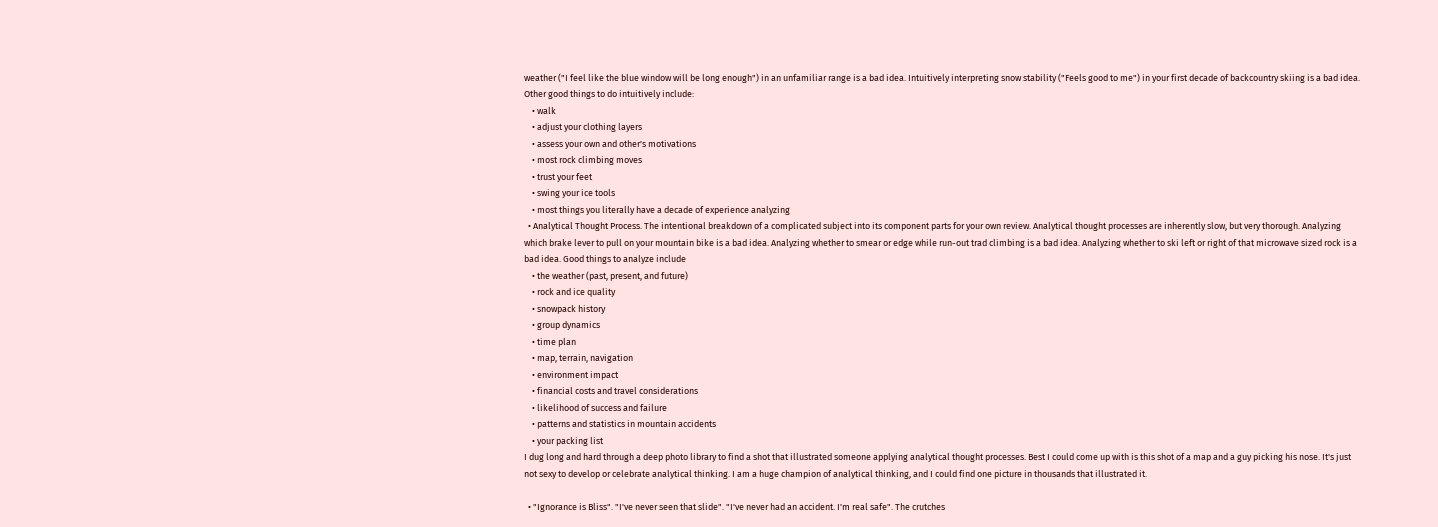weather ("I feel like the blue window will be long enough") in an unfamiliar range is a bad idea. Intuitively interpreting snow stability ("Feels good to me") in your first decade of backcountry skiing is a bad idea. Other good things to do intuitively include:
    • walk
    • adjust your clothing layers
    • assess your own and other's motivations
    • most rock climbing moves
    • trust your feet
    • swing your ice tools
    • most things you literally have a decade of experience analyzing
  • Analytical Thought Process. The intentional breakdown of a complicated subject into its component parts for your own review. Analytical thought processes are inherently slow, but very thorough. Analyzing which brake lever to pull on your mountain bike is a bad idea. Analyzing whether to smear or edge while run-out trad climbing is a bad idea. Analyzing whether to ski left or right of that microwave sized rock is a bad idea. Good things to analyze include
    • the weather (past, present, and future)
    • rock and ice quality
    • snowpack history
    • group dynamics
    • time plan
    • map, terrain, navigation
    • environment impact
    • financial costs and travel considerations
    • likelihood of success and failure
    • patterns and statistics in mountain accidents
    • your packing list
I dug long and hard through a deep photo library to find a shot that illustrated someone applying analytical thought processes. Best I could come up with is this shot of a map and a guy picking his nose. It's just not sexy to develop or celebrate analytical thinking. I am a huge champion of analytical thinking, and I could find one picture in thousands that illustrated it.

  • "Ignorance is Bliss". "I've never seen that slide". "I've never had an accident. I'm real safe". The crutches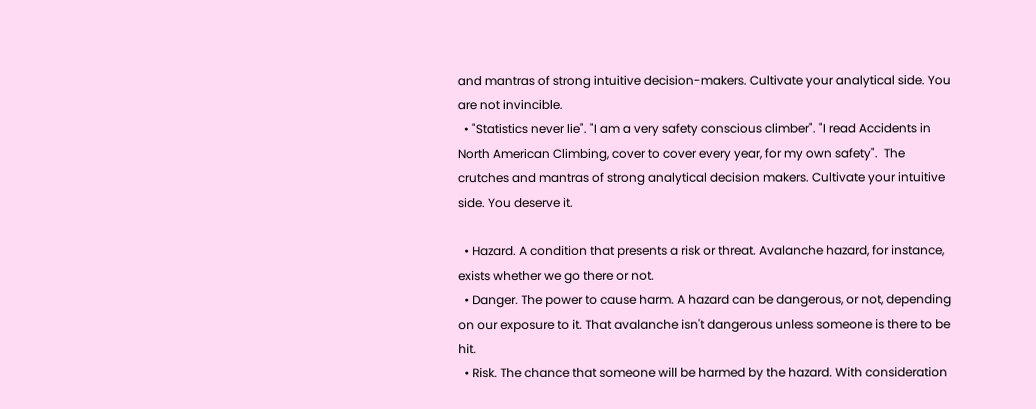and mantras of strong intuitive decision-makers. Cultivate your analytical side. You are not invincible.
  • "Statistics never lie". "I am a very safety conscious climber". "I read Accidents in North American Climbing, cover to cover every year, for my own safety".  The crutches and mantras of strong analytical decision makers. Cultivate your intuitive side. You deserve it.

  • Hazard. A condition that presents a risk or threat. Avalanche hazard, for instance, exists whether we go there or not.
  • Danger. The power to cause harm. A hazard can be dangerous, or not, depending on our exposure to it. That avalanche isn't dangerous unless someone is there to be hit.
  • Risk. The chance that someone will be harmed by the hazard. With consideration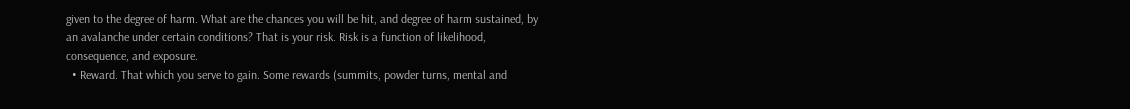given to the degree of harm. What are the chances you will be hit, and degree of harm sustained, by an avalanche under certain conditions? That is your risk. Risk is a function of likelihood, consequence, and exposure.
  • Reward. That which you serve to gain. Some rewards (summits, powder turns, mental and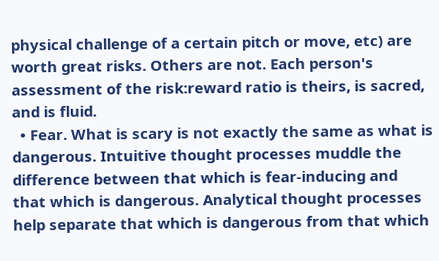physical challenge of a certain pitch or move, etc) are worth great risks. Others are not. Each person's assessment of the risk:reward ratio is theirs, is sacred, and is fluid.
  • Fear. What is scary is not exactly the same as what is dangerous. Intuitive thought processes muddle the difference between that which is fear-inducing and that which is dangerous. Analytical thought processes help separate that which is dangerous from that which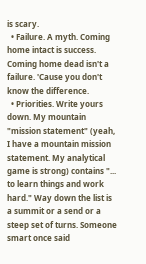is scary.
  • Failure. A myth. Coming home intact is success. Coming home dead isn't a failure. 'Cause you don't know the difference.
  • Priorities. Write yours down. My mountain "mission statement" (yeah, I have a mountain mission statement. My analytical game is strong) contains "... to learn things and work hard." Way down the list is a summit or a send or a steep set of turns. Someone smart once said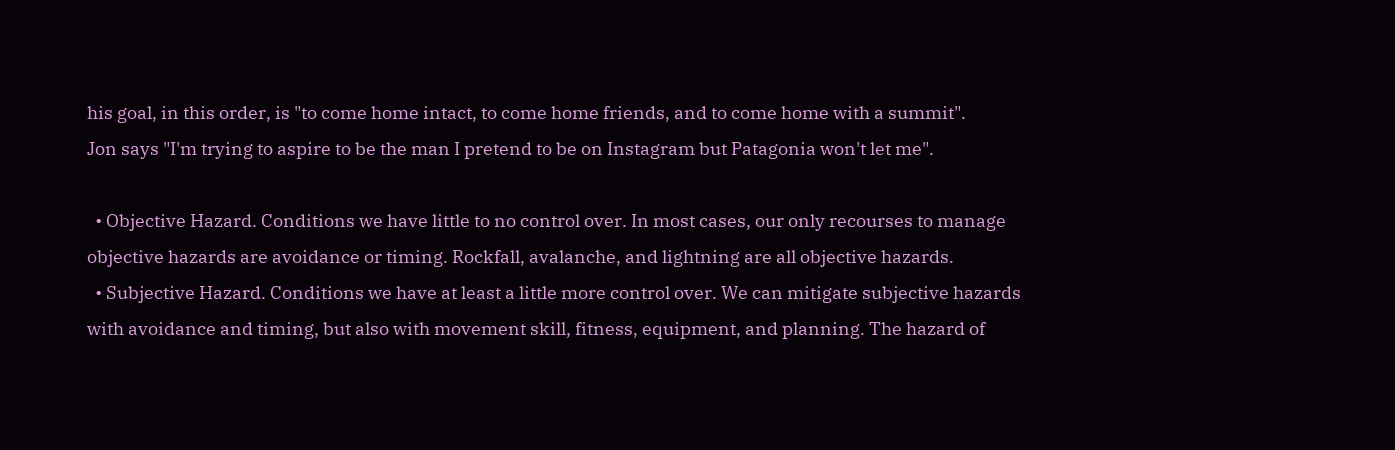his goal, in this order, is "to come home intact, to come home friends, and to come home with a summit".
Jon says "I'm trying to aspire to be the man I pretend to be on Instagram but Patagonia won't let me".

  • Objective Hazard. Conditions we have little to no control over. In most cases, our only recourses to manage objective hazards are avoidance or timing. Rockfall, avalanche, and lightning are all objective hazards.
  • Subjective Hazard. Conditions we have at least a little more control over. We can mitigate subjective hazards with avoidance and timing, but also with movement skill, fitness, equipment, and planning. The hazard of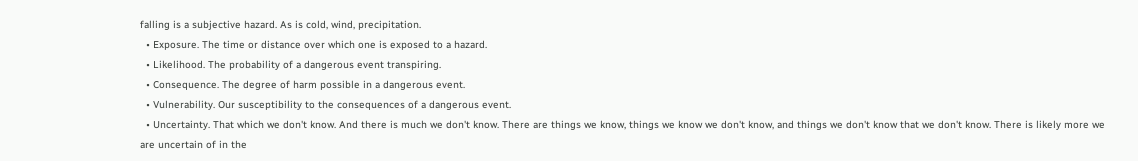falling is a subjective hazard. As is cold, wind, precipitation.
  • Exposure. The time or distance over which one is exposed to a hazard.
  • Likelihood. The probability of a dangerous event transpiring.
  • Consequence. The degree of harm possible in a dangerous event.
  • Vulnerability. Our susceptibility to the consequences of a dangerous event.
  • Uncertainty. That which we don't know. And there is much we don't know. There are things we know, things we know we don't know, and things we don't know that we don't know. There is likely more we are uncertain of in the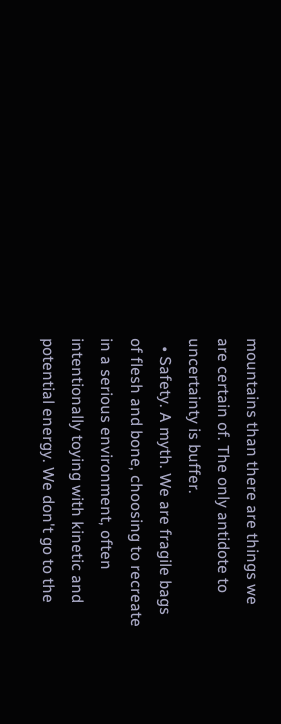mountains than there are things we are certain of. The only antidote to uncertainty is buffer.
  • Safety. A myth. We are fragile bags of flesh and bone, choosing to recreate in a serious environment, often intentionally toying with kinetic and potential energy. We don't go to the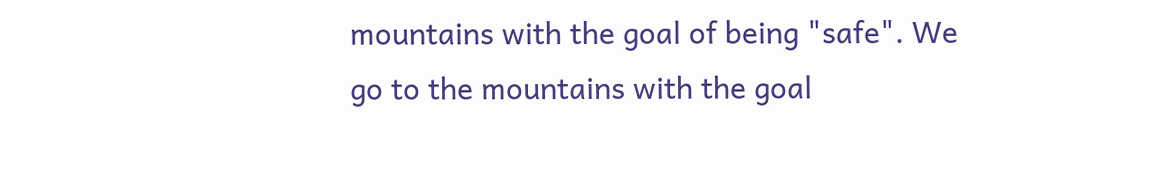mountains with the goal of being "safe". We go to the mountains with the goal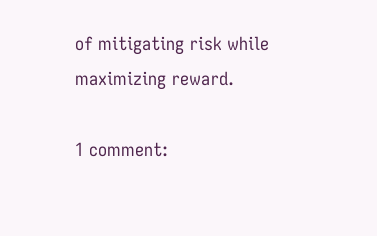of mitigating risk while maximizing reward.

1 comment: